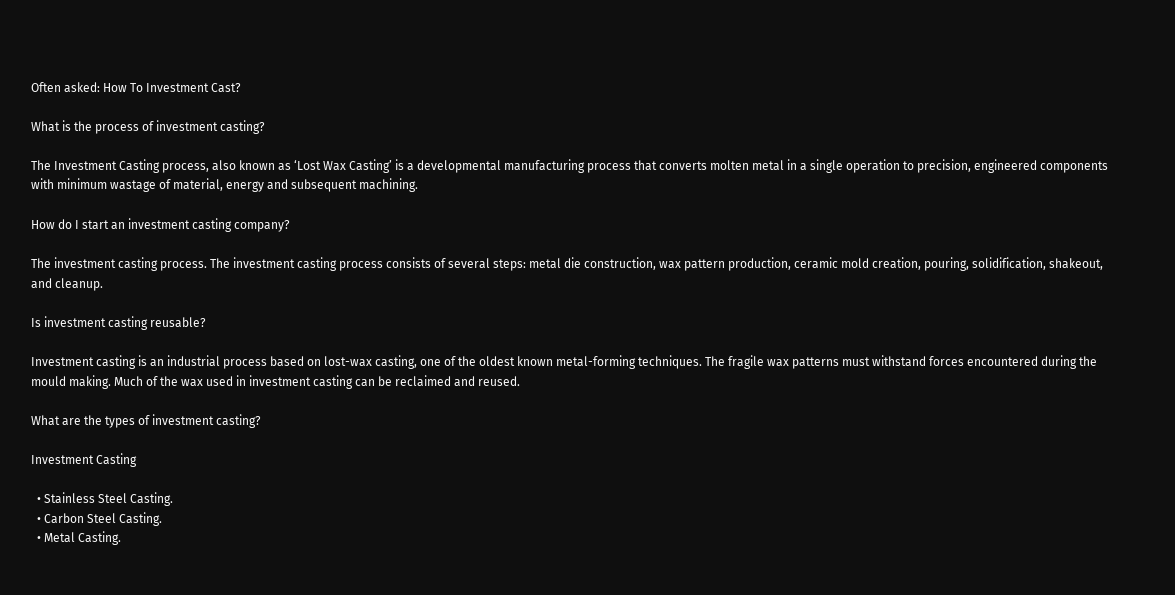Often asked: How To Investment Cast?

What is the process of investment casting?

The Investment Casting process, also known as ‘Lost Wax Casting’ is a developmental manufacturing process that converts molten metal in a single operation to precision, engineered components with minimum wastage of material, energy and subsequent machining.

How do I start an investment casting company?

The investment casting process. The investment casting process consists of several steps: metal die construction, wax pattern production, ceramic mold creation, pouring, solidification, shakeout, and cleanup.

Is investment casting reusable?

Investment casting is an industrial process based on lost-wax casting, one of the oldest known metal-forming techniques. The fragile wax patterns must withstand forces encountered during the mould making. Much of the wax used in investment casting can be reclaimed and reused.

What are the types of investment casting?

Investment Casting

  • Stainless Steel Casting.
  • Carbon Steel Casting.
  • Metal Casting.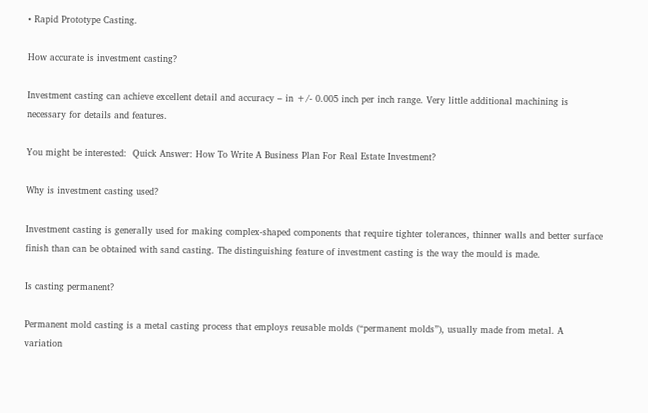• Rapid Prototype Casting.

How accurate is investment casting?

Investment casting can achieve excellent detail and accuracy – in +/- 0.005 inch per inch range. Very little additional machining is necessary for details and features.

You might be interested:  Quick Answer: How To Write A Business Plan For Real Estate Investment?

Why is investment casting used?

Investment casting is generally used for making complex-shaped components that require tighter tolerances, thinner walls and better surface finish than can be obtained with sand casting. The distinguishing feature of investment casting is the way the mould is made.

Is casting permanent?

Permanent mold casting is a metal casting process that employs reusable molds (“permanent molds”), usually made from metal. A variation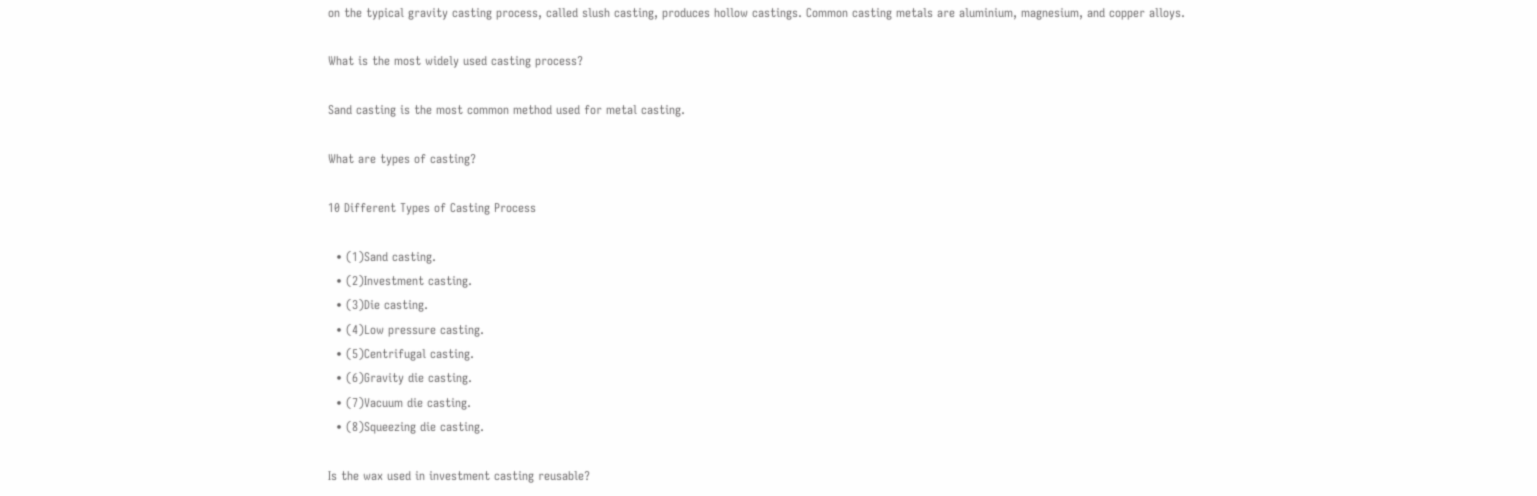on the typical gravity casting process, called slush casting, produces hollow castings. Common casting metals are aluminium, magnesium, and copper alloys.

What is the most widely used casting process?

Sand casting is the most common method used for metal casting.

What are types of casting?

10 Different Types of Casting Process

  • (1)Sand casting.
  • (2)Investment casting.
  • (3)Die casting.
  • (4)Low pressure casting.
  • (5)Centrifugal casting.
  • (6)Gravity die casting.
  • (7)Vacuum die casting.
  • (8)Squeezing die casting.

Is the wax used in investment casting reusable?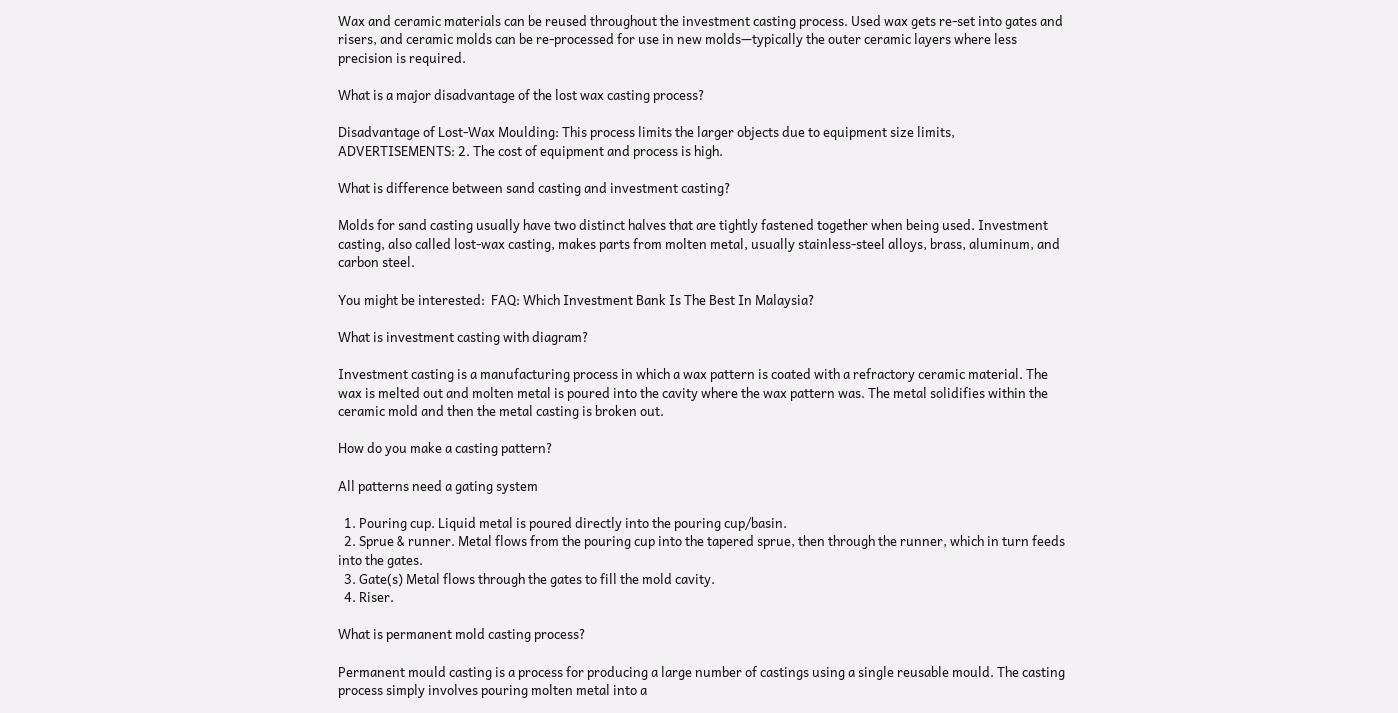Wax and ceramic materials can be reused throughout the investment casting process. Used wax gets re-set into gates and risers, and ceramic molds can be re-processed for use in new molds—typically the outer ceramic layers where less precision is required.

What is a major disadvantage of the lost wax casting process?

Disadvantage of Lost-Wax Moulding: This process limits the larger objects due to equipment size limits, ADVERTISEMENTS: 2. The cost of equipment and process is high.

What is difference between sand casting and investment casting?

Molds for sand casting usually have two distinct halves that are tightly fastened together when being used. Investment casting, also called lost-wax casting, makes parts from molten metal, usually stainless-steel alloys, brass, aluminum, and carbon steel.

You might be interested:  FAQ: Which Investment Bank Is The Best In Malaysia?

What is investment casting with diagram?

Investment casting is a manufacturing process in which a wax pattern is coated with a refractory ceramic material. The wax is melted out and molten metal is poured into the cavity where the wax pattern was. The metal solidifies within the ceramic mold and then the metal casting is broken out.

How do you make a casting pattern?

All patterns need a gating system

  1. Pouring cup. Liquid metal is poured directly into the pouring cup/basin.
  2. Sprue & runner. Metal flows from the pouring cup into the tapered sprue, then through the runner, which in turn feeds into the gates.
  3. Gate(s) Metal flows through the gates to fill the mold cavity.
  4. Riser.

What is permanent mold casting process?

Permanent mould casting is a process for producing a large number of castings using a single reusable mould. The casting process simply involves pouring molten metal into a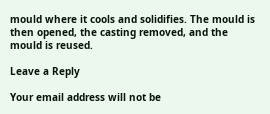mould where it cools and solidifies. The mould is then opened, the casting removed, and the mould is reused.

Leave a Reply

Your email address will not be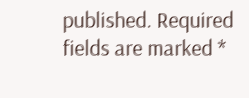published. Required fields are marked *